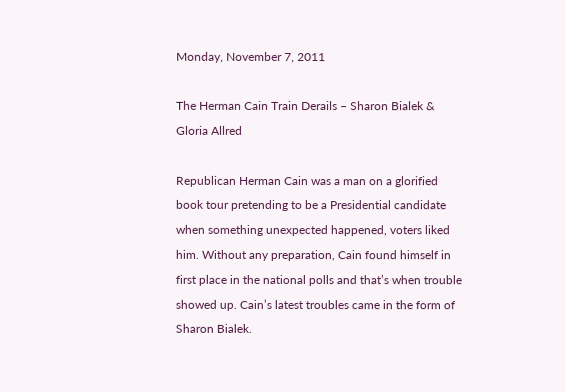Monday, November 7, 2011

The Herman Cain Train Derails – Sharon Bialek & Gloria Allred

Republican Herman Cain was a man on a glorified book tour pretending to be a Presidential candidate when something unexpected happened, voters liked him. Without any preparation, Cain found himself in first place in the national polls and that’s when trouble showed up. Cain’s latest troubles came in the form of Sharon Bialek.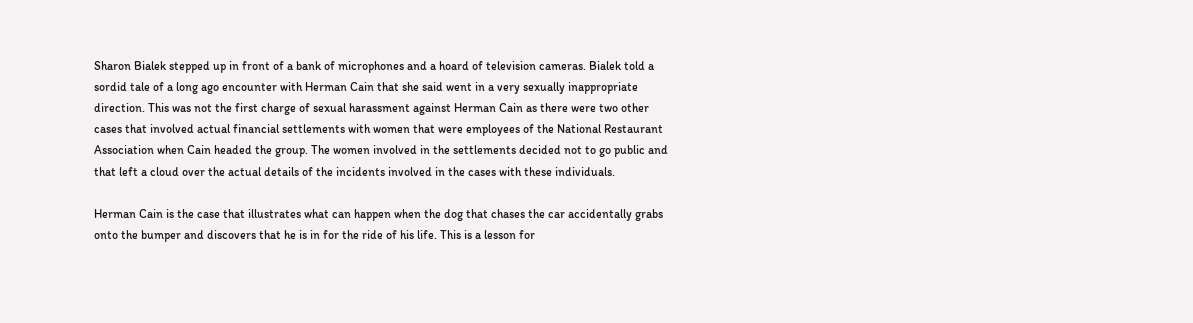Sharon Bialek stepped up in front of a bank of microphones and a hoard of television cameras. Bialek told a sordid tale of a long ago encounter with Herman Cain that she said went in a very sexually inappropriate direction. This was not the first charge of sexual harassment against Herman Cain as there were two other cases that involved actual financial settlements with women that were employees of the National Restaurant Association when Cain headed the group. The women involved in the settlements decided not to go public and that left a cloud over the actual details of the incidents involved in the cases with these individuals.

Herman Cain is the case that illustrates what can happen when the dog that chases the car accidentally grabs onto the bumper and discovers that he is in for the ride of his life. This is a lesson for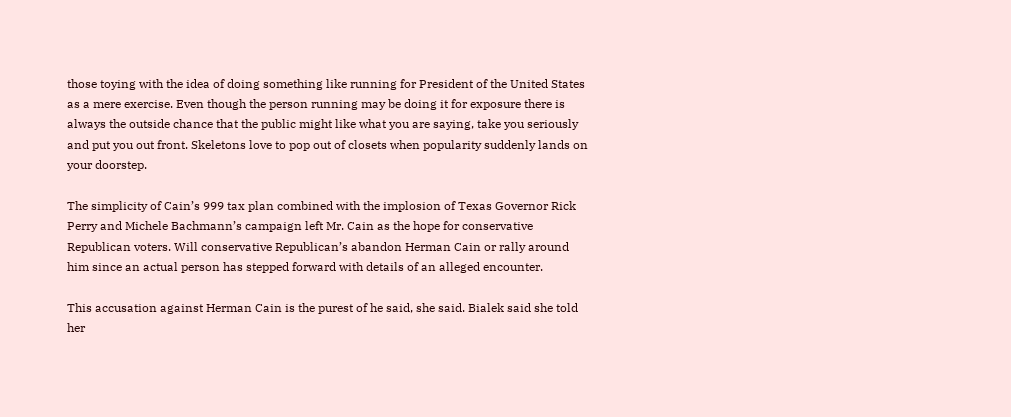those toying with the idea of doing something like running for President of the United States as a mere exercise. Even though the person running may be doing it for exposure there is always the outside chance that the public might like what you are saying, take you seriously and put you out front. Skeletons love to pop out of closets when popularity suddenly lands on your doorstep.

The simplicity of Cain’s 999 tax plan combined with the implosion of Texas Governor Rick Perry and Michele Bachmann’s campaign left Mr. Cain as the hope for conservative Republican voters. Will conservative Republican’s abandon Herman Cain or rally around him since an actual person has stepped forward with details of an alleged encounter.

This accusation against Herman Cain is the purest of he said, she said. Bialek said she told her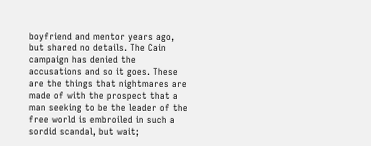boyfriend and mentor years ago, but shared no details. The Cain campaign has denied the accusations and so it goes. These are the things that nightmares are made of with the prospect that a man seeking to be the leader of the free world is embroiled in such a sordid scandal, but wait;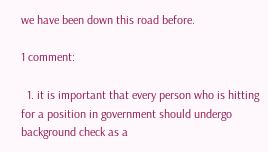we have been down this road before.

1 comment:

  1. it is important that every person who is hitting for a position in government should undergo background check as a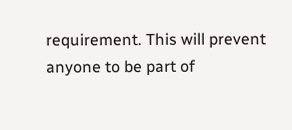requirement. This will prevent anyone to be part of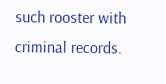such rooster with criminal records.